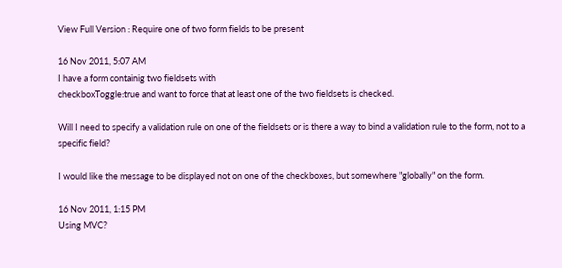View Full Version : Require one of two form fields to be present

16 Nov 2011, 5:07 AM
I have a form containig two fieldsets with
checkboxToggle:true and want to force that at least one of the two fieldsets is checked.

Will I need to specify a validation rule on one of the fieldsets or is there a way to bind a validation rule to the form, not to a specific field?

I would like the message to be displayed not on one of the checkboxes, but somewhere "globally" on the form.

16 Nov 2011, 1:15 PM
Using MVC?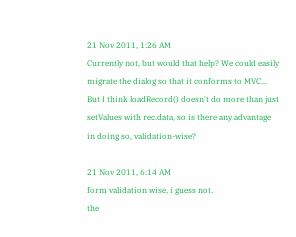21 Nov 2011, 1:26 AM
Currently not, but would that help? We could easily migrate the dialog so that it conforms to MVC... But I think loadRecord() doesn't do more than just setValues with rec.data, so is there any advantage in doing so, validation-wise?

21 Nov 2011, 6:14 AM
form validation wise, i guess not.
the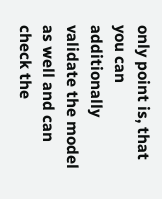only point is, that you can additionally validate the model as well and can check the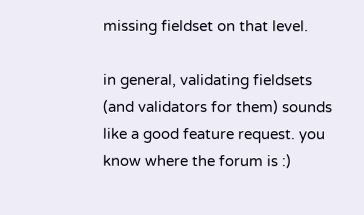missing fieldset on that level.

in general, validating fieldsets (and validators for them) sounds like a good feature request. you know where the forum is :)